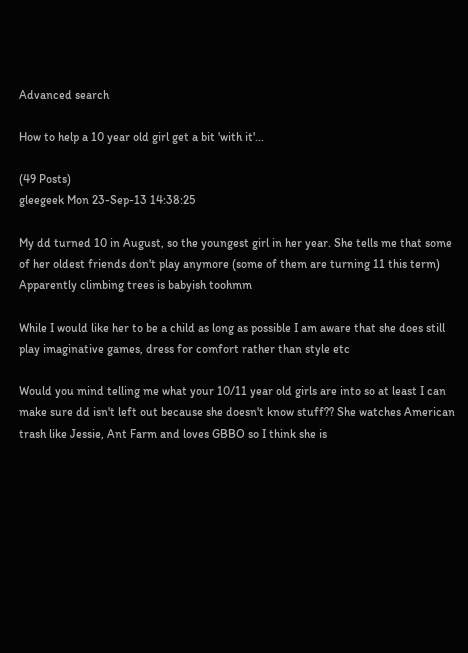Advanced search

How to help a 10 year old girl get a bit 'with it'...

(49 Posts)
gleegeek Mon 23-Sep-13 14:38:25

My dd turned 10 in August, so the youngest girl in her year. She tells me that some of her oldest friends don't play anymore (some of them are turning 11 this term) Apparently climbing trees is babyish toohmm

While I would like her to be a child as long as possible I am aware that she does still play imaginative games, dress for comfort rather than style etc

Would you mind telling me what your 10/11 year old girls are into so at least I can make sure dd isn't left out because she doesn't know stuff?? She watches American trash like Jessie, Ant Farm and loves GBBO so I think she is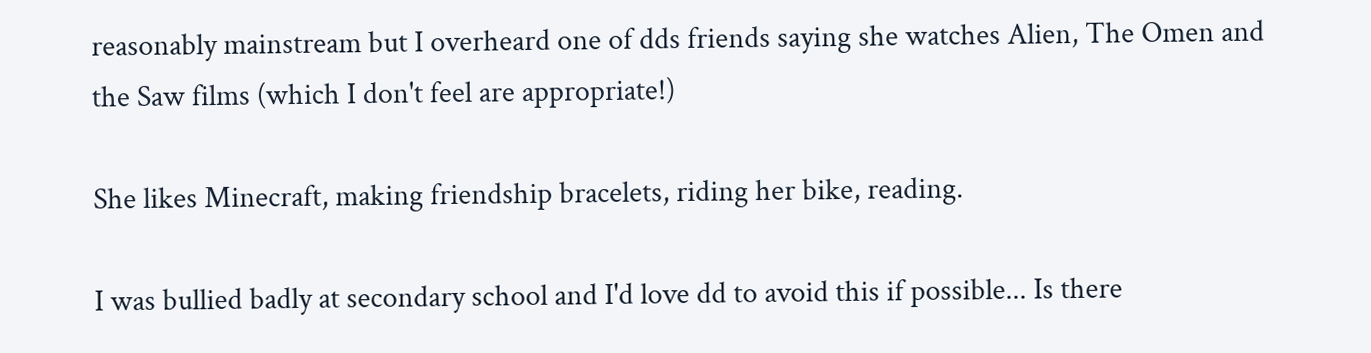reasonably mainstream but I overheard one of dds friends saying she watches Alien, The Omen and the Saw films (which I don't feel are appropriate!)

She likes Minecraft, making friendship bracelets, riding her bike, reading.

I was bullied badly at secondary school and I'd love dd to avoid this if possible... Is there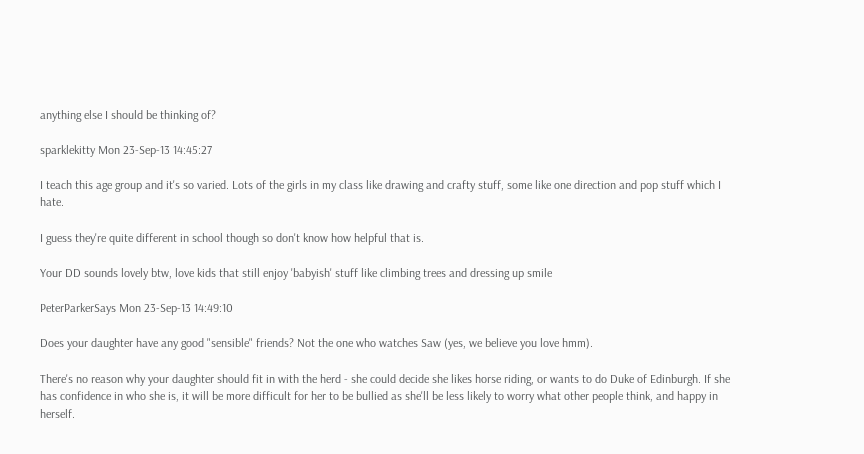anything else I should be thinking of?

sparklekitty Mon 23-Sep-13 14:45:27

I teach this age group and it's so varied. Lots of the girls in my class like drawing and crafty stuff, some like one direction and pop stuff which I hate.

I guess they're quite different in school though so don't know how helpful that is.

Your DD sounds lovely btw, love kids that still enjoy 'babyish' stuff like climbing trees and dressing up smile

PeterParkerSays Mon 23-Sep-13 14:49:10

Does your daughter have any good "sensible" friends? Not the one who watches Saw (yes, we believe you love hmm).

There's no reason why your daughter should fit in with the herd - she could decide she likes horse riding, or wants to do Duke of Edinburgh. If she has confidence in who she is, it will be more difficult for her to be bullied as she'll be less likely to worry what other people think, and happy in herself.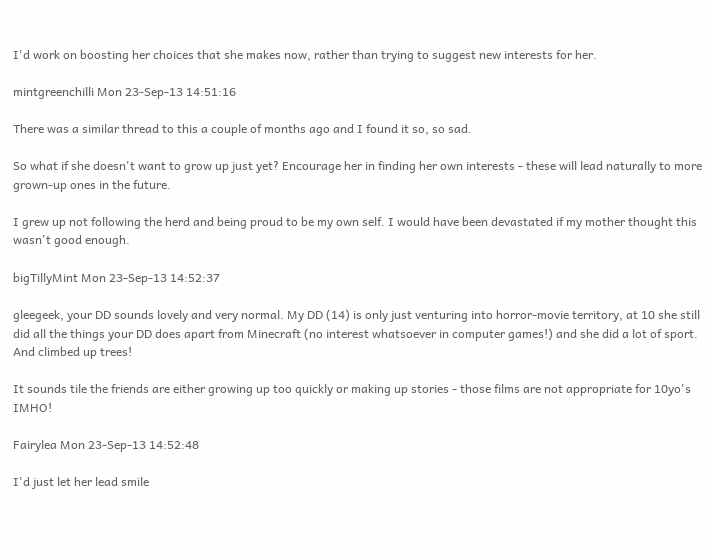I'd work on boosting her choices that she makes now, rather than trying to suggest new interests for her.

mintgreenchilli Mon 23-Sep-13 14:51:16

There was a similar thread to this a couple of months ago and I found it so, so sad.

So what if she doesn't want to grow up just yet? Encourage her in finding her own interests - these will lead naturally to more grown-up ones in the future.

I grew up not following the herd and being proud to be my own self. I would have been devastated if my mother thought this wasn't good enough.

bigTillyMint Mon 23-Sep-13 14:52:37

gleegeek, your DD sounds lovely and very normal. My DD (14) is only just venturing into horror-movie territory, at 10 she still did all the things your DD does apart from Minecraft (no interest whatsoever in computer games!) and she did a lot of sport. And climbed up trees!

It sounds tile the friends are either growing up too quickly or making up stories - those films are not appropriate for 10yo's IMHO!

Fairylea Mon 23-Sep-13 14:52:48

I'd just let her lead smile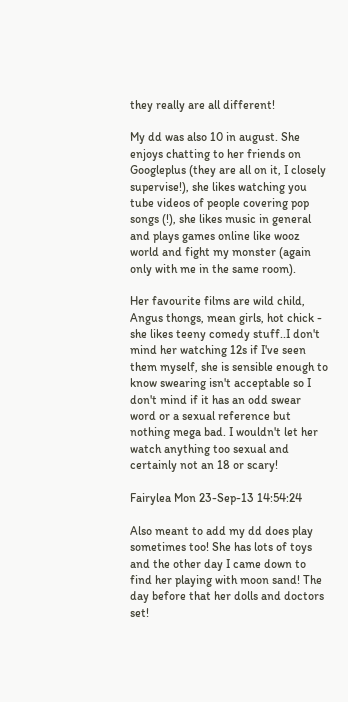they really are all different!

My dd was also 10 in august. She enjoys chatting to her friends on Googleplus (they are all on it, I closely supervise!), she likes watching you tube videos of people covering pop songs (!), she likes music in general and plays games online like wooz world and fight my monster (again only with me in the same room).

Her favourite films are wild child, Angus thongs, mean girls, hot chick - she likes teeny comedy stuff..I don't mind her watching 12s if I've seen them myself, she is sensible enough to know swearing isn't acceptable so I don't mind if it has an odd swear word or a sexual reference but nothing mega bad. I wouldn't let her watch anything too sexual and certainly not an 18 or scary!

Fairylea Mon 23-Sep-13 14:54:24

Also meant to add my dd does play sometimes too! She has lots of toys and the other day I came down to find her playing with moon sand! The day before that her dolls and doctors set!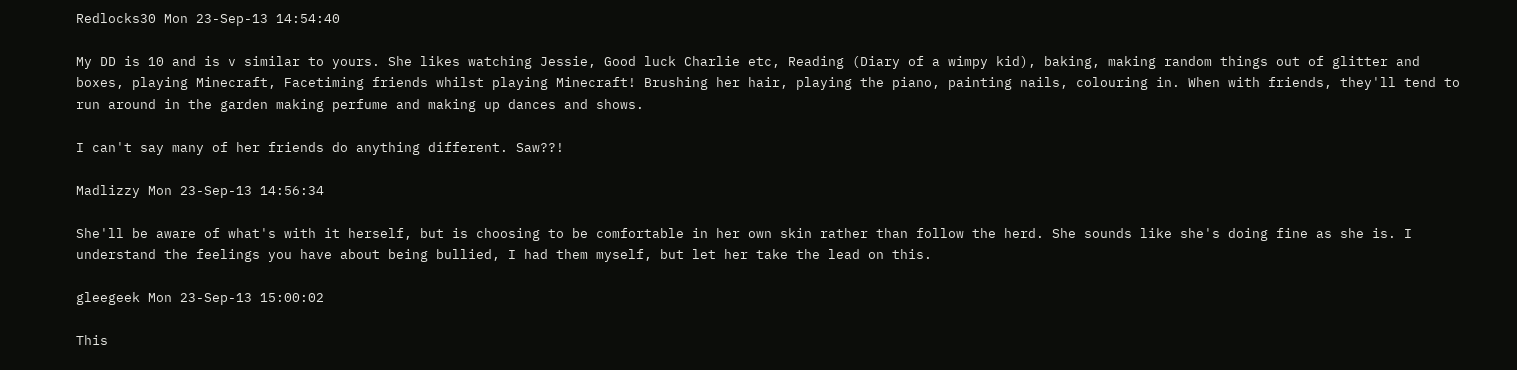Redlocks30 Mon 23-Sep-13 14:54:40

My DD is 10 and is v similar to yours. She likes watching Jessie, Good luck Charlie etc, Reading (Diary of a wimpy kid), baking, making random things out of glitter and boxes, playing Minecraft, Facetiming friends whilst playing Minecraft! Brushing her hair, playing the piano, painting nails, colouring in. When with friends, they'll tend to run around in the garden making perfume and making up dances and shows.

I can't say many of her friends do anything different. Saw??!

Madlizzy Mon 23-Sep-13 14:56:34

She'll be aware of what's with it herself, but is choosing to be comfortable in her own skin rather than follow the herd. She sounds like she's doing fine as she is. I understand the feelings you have about being bullied, I had them myself, but let her take the lead on this.

gleegeek Mon 23-Sep-13 15:00:02

This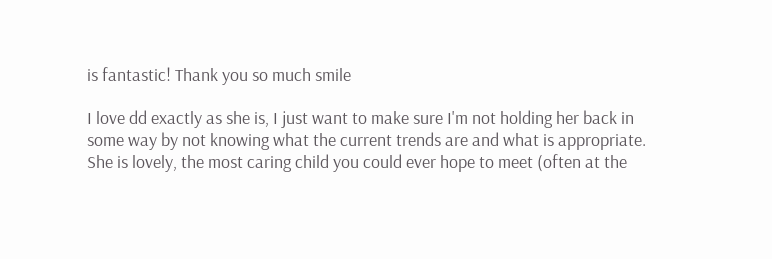is fantastic! Thank you so much smile

I love dd exactly as she is, I just want to make sure I'm not holding her back in some way by not knowing what the current trends are and what is appropriate. She is lovely, the most caring child you could ever hope to meet (often at the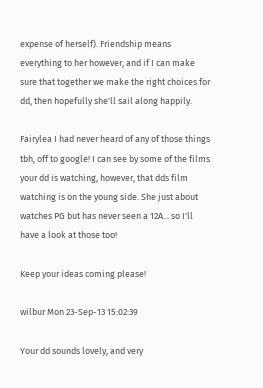expense of herself). Friendship means everything to her however, and if I can make sure that together we make the right choices for dd, then hopefully she'll sail along happily.

Fairylea I had never heard of any of those things tbh, off to google! I can see by some of the films your dd is watching, however, that dds film watching is on the young side. She just about watches PG but has never seen a 12A... so I'll have a look at those too!

Keep your ideas coming please!

wilbur Mon 23-Sep-13 15:02:39

Your dd sounds lovely, and very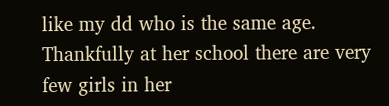like my dd who is the same age. Thankfully at her school there are very few girls in her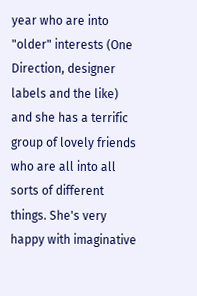year who are into "older" interests (One Direction, designer labels and the like) and she has a terrific group of lovely friends who are all into all sorts of different things. She's very happy with imaginative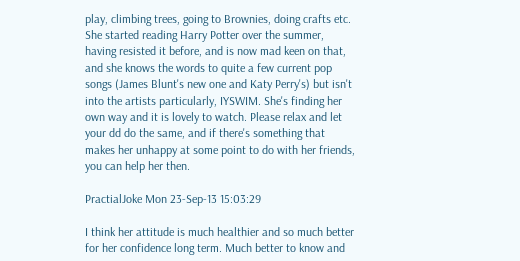play, climbing trees, going to Brownies, doing crafts etc. She started reading Harry Potter over the summer, having resisted it before, and is now mad keen on that, and she knows the words to quite a few current pop songs (James Blunt's new one and Katy Perry's) but isn't into the artists particularly, IYSWIM. She's finding her own way and it is lovely to watch. Please relax and let your dd do the same, and if there's something that makes her unhappy at some point to do with her friends, you can help her then.

PractialJoke Mon 23-Sep-13 15:03:29

I think her attitude is much healthier and so much better for her confidence long term. Much better to know and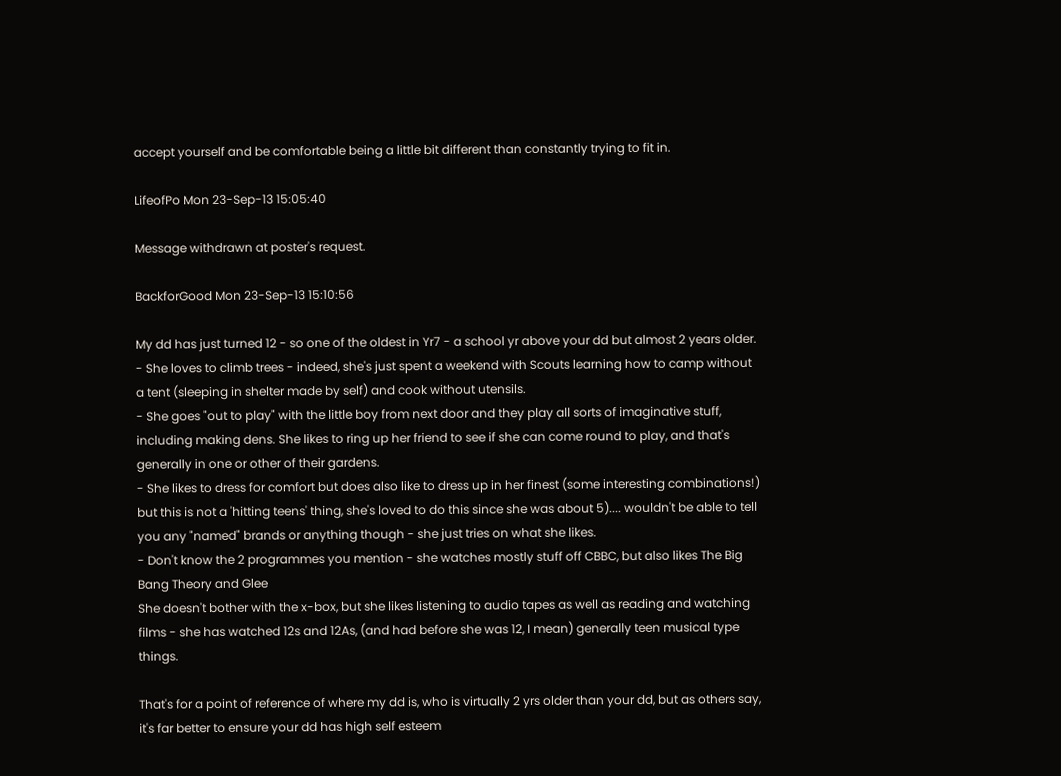accept yourself and be comfortable being a little bit different than constantly trying to fit in.

LifeofPo Mon 23-Sep-13 15:05:40

Message withdrawn at poster's request.

BackforGood Mon 23-Sep-13 15:10:56

My dd has just turned 12 - so one of the oldest in Yr7 - a school yr above your dd but almost 2 years older.
- She loves to climb trees - indeed, she's just spent a weekend with Scouts learning how to camp without a tent (sleeping in shelter made by self) and cook without utensils.
- She goes "out to play" with the little boy from next door and they play all sorts of imaginative stuff, including making dens. She likes to ring up her friend to see if she can come round to play, and that's generally in one or other of their gardens.
- She likes to dress for comfort but does also like to dress up in her finest (some interesting combinations!) but this is not a 'hitting teens' thing, she's loved to do this since she was about 5).... wouldn't be able to tell you any "named" brands or anything though - she just tries on what she likes.
- Don't know the 2 programmes you mention - she watches mostly stuff off CBBC, but also likes The Big Bang Theory and Glee
She doesn't bother with the x-box, but she likes listening to audio tapes as well as reading and watching films - she has watched 12s and 12As, (and had before she was 12, I mean) generally teen musical type things.

That's for a point of reference of where my dd is, who is virtually 2 yrs older than your dd, but as others say, it's far better to ensure your dd has high self esteem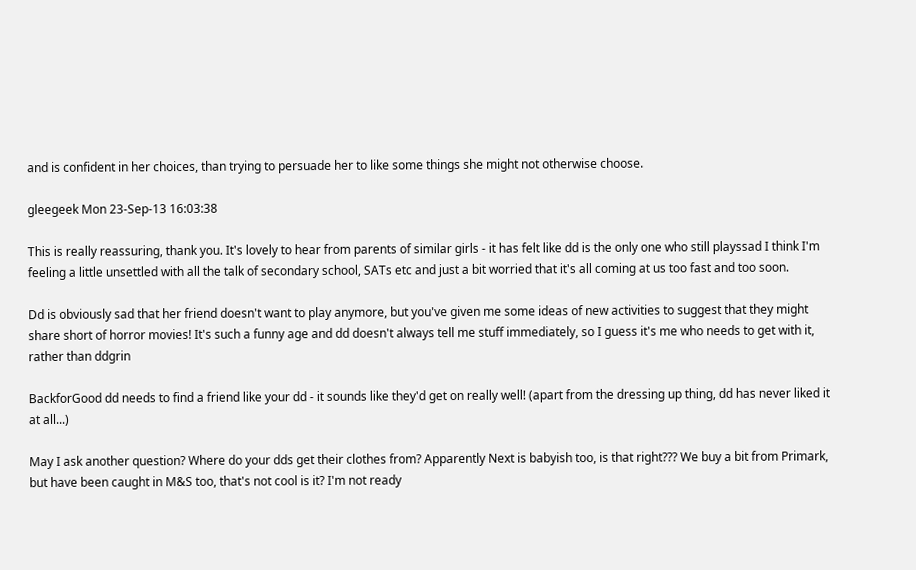and is confident in her choices, than trying to persuade her to like some things she might not otherwise choose.

gleegeek Mon 23-Sep-13 16:03:38

This is really reassuring, thank you. It's lovely to hear from parents of similar girls - it has felt like dd is the only one who still playssad I think I'm feeling a little unsettled with all the talk of secondary school, SATs etc and just a bit worried that it's all coming at us too fast and too soon.

Dd is obviously sad that her friend doesn't want to play anymore, but you've given me some ideas of new activities to suggest that they might share short of horror movies! It's such a funny age and dd doesn't always tell me stuff immediately, so I guess it's me who needs to get with it, rather than ddgrin

BackforGood dd needs to find a friend like your dd - it sounds like they'd get on really well! (apart from the dressing up thing, dd has never liked it at all...)

May I ask another question? Where do your dds get their clothes from? Apparently Next is babyish too, is that right??? We buy a bit from Primark, but have been caught in M&S too, that's not cool is it? I'm not ready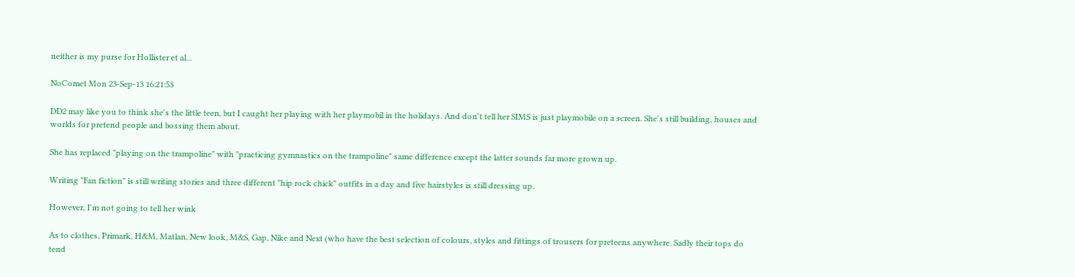neither is my purse for Hollister et al...

NoComet Mon 23-Sep-13 16:21:53

DD2 may like you to think she's the little teen, but I caught her playing with her playmobil in the holidays. And don't tell her SIMS is just playmobile on a screen. She's still building, houses and worlds for pretend people and bossing them about.

She has replaced "playing on the trampoline" with "practicing gymnastics on the trampoline" same difference except the latter sounds far more grown up.

Writing "Fan fiction" is still writing stories and three different "hip rock chick" outfits in a day and five hairstyles is still dressing up.

However, I'm not going to tell her wink

As to clothes, Primark, H&M, Matlan, New look, M&S, Gap, Nike and Next (who have the best selection of colours, styles and fittings of trousers for preteens anywhere. Sadly their tops do tend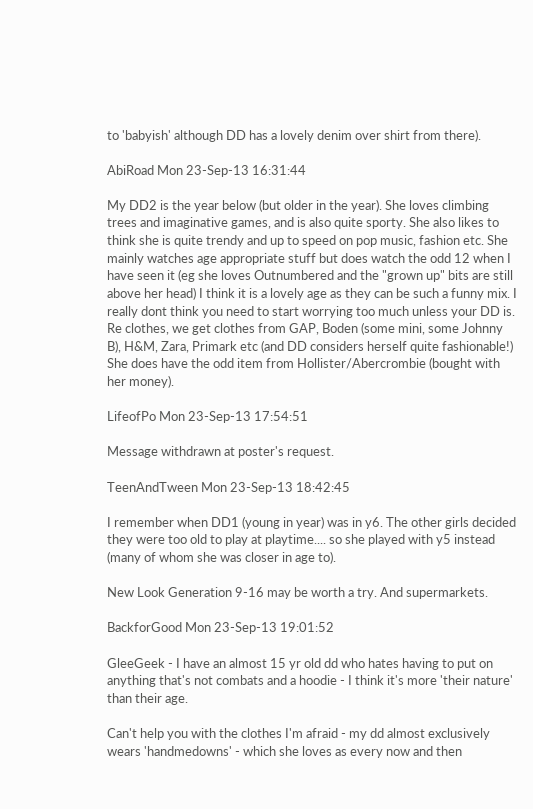to 'babyish' although DD has a lovely denim over shirt from there).

AbiRoad Mon 23-Sep-13 16:31:44

My DD2 is the year below (but older in the year). She loves climbing trees and imaginative games, and is also quite sporty. She also likes to think she is quite trendy and up to speed on pop music, fashion etc. She mainly watches age appropriate stuff but does watch the odd 12 when I have seen it (eg she loves Outnumbered and the "grown up" bits are still above her head) I think it is a lovely age as they can be such a funny mix. I really dont think you need to start worrying too much unless your DD is.
Re clothes, we get clothes from GAP, Boden (some mini, some Johnny B), H&M, Zara, Primark etc (and DD considers herself quite fashionable!)
She does have the odd item from Hollister/Abercrombie (bought with her money).

LifeofPo Mon 23-Sep-13 17:54:51

Message withdrawn at poster's request.

TeenAndTween Mon 23-Sep-13 18:42:45

I remember when DD1 (young in year) was in y6. The other girls decided they were too old to play at playtime.... so she played with y5 instead (many of whom she was closer in age to).

New Look Generation 9-16 may be worth a try. And supermarkets.

BackforGood Mon 23-Sep-13 19:01:52

GleeGeek - I have an almost 15 yr old dd who hates having to put on anything that's not combats and a hoodie - I think it's more 'their nature' than their age.

Can't help you with the clothes I'm afraid - my dd almost exclusively wears 'handmedowns' - which she loves as every now and then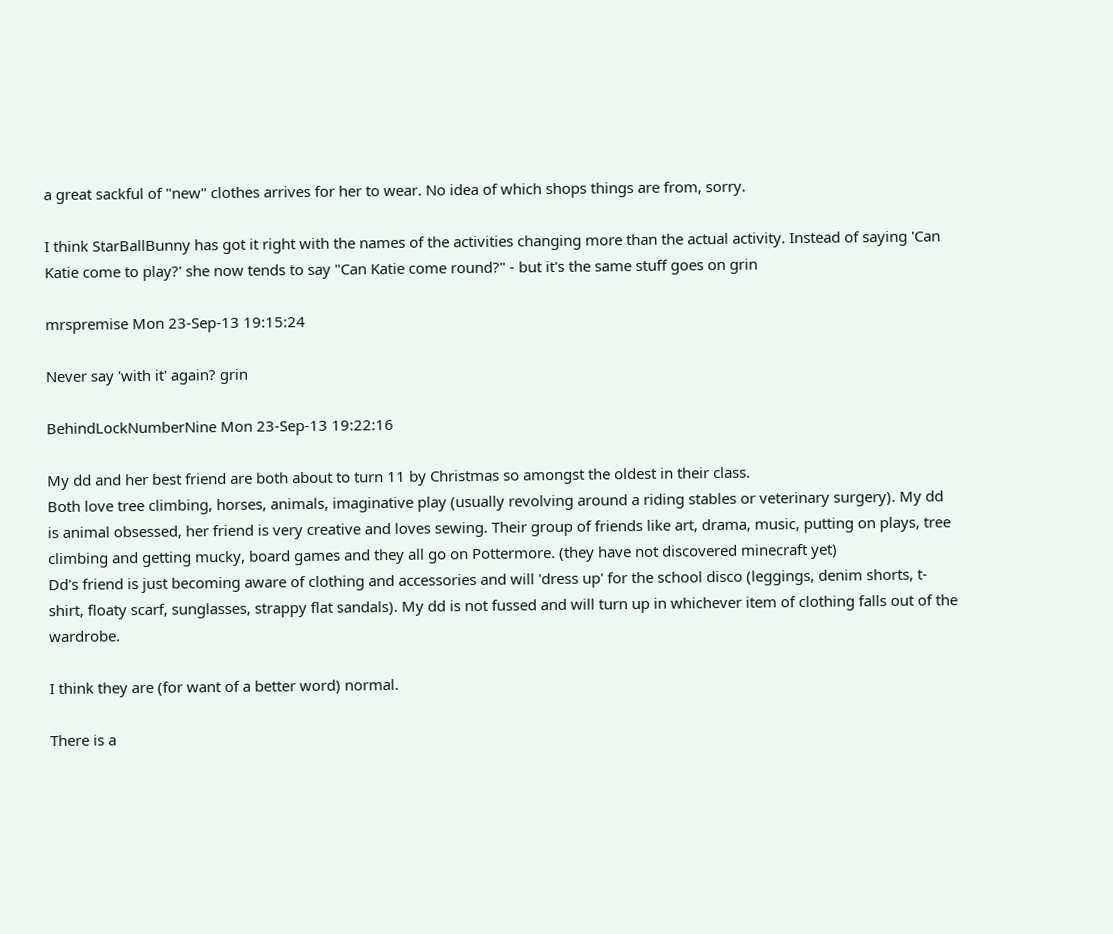a great sackful of "new" clothes arrives for her to wear. No idea of which shops things are from, sorry.

I think StarBallBunny has got it right with the names of the activities changing more than the actual activity. Instead of saying 'Can Katie come to play?' she now tends to say "Can Katie come round?" - but it's the same stuff goes on grin

mrspremise Mon 23-Sep-13 19:15:24

Never say 'with it' again? grin

BehindLockNumberNine Mon 23-Sep-13 19:22:16

My dd and her best friend are both about to turn 11 by Christmas so amongst the oldest in their class.
Both love tree climbing, horses, animals, imaginative play (usually revolving around a riding stables or veterinary surgery). My dd is animal obsessed, her friend is very creative and loves sewing. Their group of friends like art, drama, music, putting on plays, tree climbing and getting mucky, board games and they all go on Pottermore. (they have not discovered minecraft yet)
Dd's friend is just becoming aware of clothing and accessories and will 'dress up' for the school disco (leggings, denim shorts, t-shirt, floaty scarf, sunglasses, strappy flat sandals). My dd is not fussed and will turn up in whichever item of clothing falls out of the wardrobe.

I think they are (for want of a better word) normal.

There is a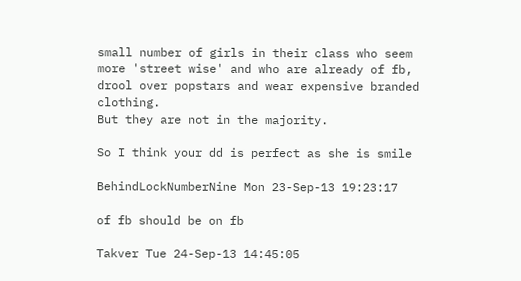small number of girls in their class who seem more 'street wise' and who are already of fb, drool over popstars and wear expensive branded clothing.
But they are not in the majority.

So I think your dd is perfect as she is smile

BehindLockNumberNine Mon 23-Sep-13 19:23:17

of fb should be on fb

Takver Tue 24-Sep-13 14:45:05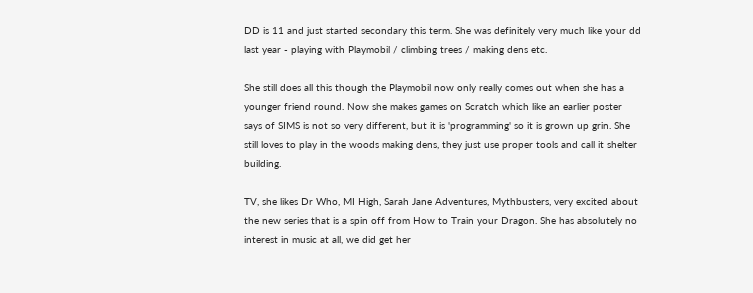DD is 11 and just started secondary this term. She was definitely very much like your dd last year - playing with Playmobil / climbing trees / making dens etc.

She still does all this though the Playmobil now only really comes out when she has a younger friend round. Now she makes games on Scratch which like an earlier poster says of SIMS is not so very different, but it is 'programming' so it is grown up grin. She still loves to play in the woods making dens, they just use proper tools and call it shelter building.

TV, she likes Dr Who, MI High, Sarah Jane Adventures, Mythbusters, very excited about the new series that is a spin off from How to Train your Dragon. She has absolutely no interest in music at all, we did get her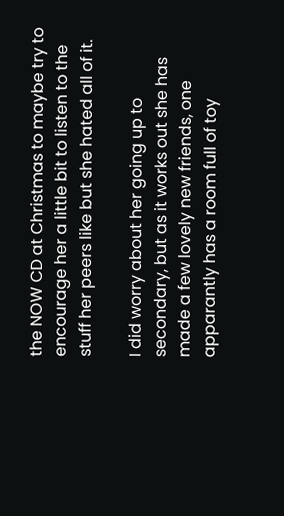the NOW CD at Christmas to maybe try to encourage her a little bit to listen to the stuff her peers like but she hated all of it.

I did worry about her going up to secondary, but as it works out she has made a few lovely new friends, one apparantly has a room full of toy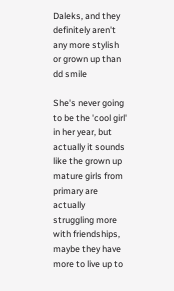Daleks, and they definitely aren't any more stylish or grown up than dd smile

She's never going to be the 'cool girl' in her year, but actually it sounds like the grown up mature girls from primary are actually struggling more with friendships, maybe they have more to live up to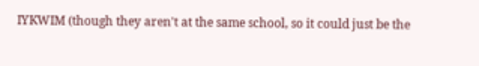IYKWIM (though they aren't at the same school, so it could just be the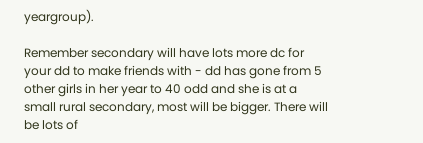yeargroup).

Remember secondary will have lots more dc for your dd to make friends with - dd has gone from 5 other girls in her year to 40 odd and she is at a small rural secondary, most will be bigger. There will be lots of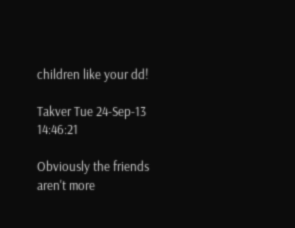children like your dd!

Takver Tue 24-Sep-13 14:46:21

Obviously the friends aren't more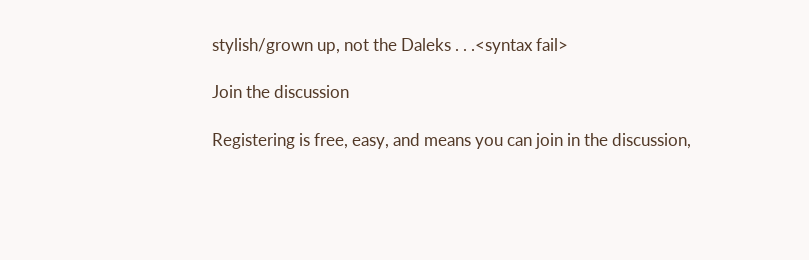stylish/grown up, not the Daleks . . .<syntax fail>

Join the discussion

Registering is free, easy, and means you can join in the discussion,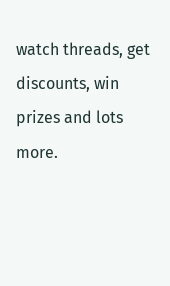watch threads, get discounts, win prizes and lots more.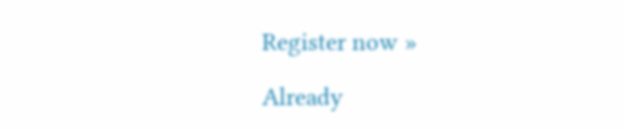Register now »

Already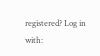registered? Log in with: